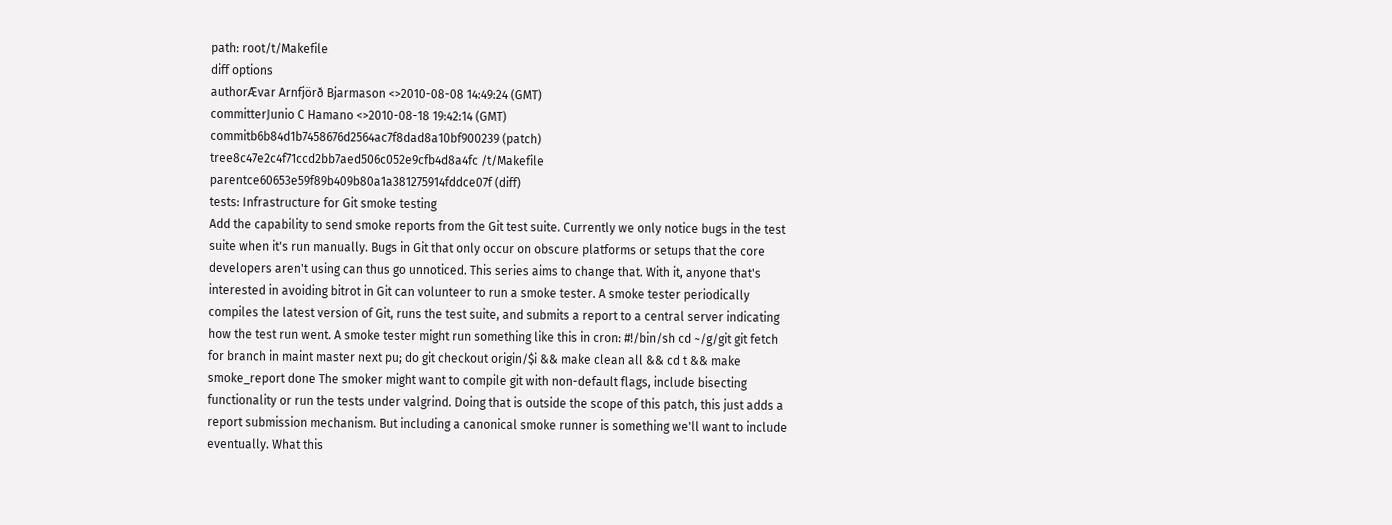path: root/t/Makefile
diff options
authorÆvar Arnfjörð Bjarmason <>2010-08-08 14:49:24 (GMT)
committerJunio C Hamano <>2010-08-18 19:42:14 (GMT)
commitb6b84d1b7458676d2564ac7f8dad8a10bf900239 (patch)
tree8c47e2c4f71ccd2bb7aed506c052e9cfb4d8a4fc /t/Makefile
parentce60653e59f89b409b80a1a381275914fddce07f (diff)
tests: Infrastructure for Git smoke testing
Add the capability to send smoke reports from the Git test suite. Currently we only notice bugs in the test suite when it's run manually. Bugs in Git that only occur on obscure platforms or setups that the core developers aren't using can thus go unnoticed. This series aims to change that. With it, anyone that's interested in avoiding bitrot in Git can volunteer to run a smoke tester. A smoke tester periodically compiles the latest version of Git, runs the test suite, and submits a report to a central server indicating how the test run went. A smoke tester might run something like this in cron: #!/bin/sh cd ~/g/git git fetch for branch in maint master next pu; do git checkout origin/$i && make clean all && cd t && make smoke_report done The smoker might want to compile git with non-default flags, include bisecting functionality or run the tests under valgrind. Doing that is outside the scope of this patch, this just adds a report submission mechanism. But including a canonical smoke runner is something we'll want to include eventually. What this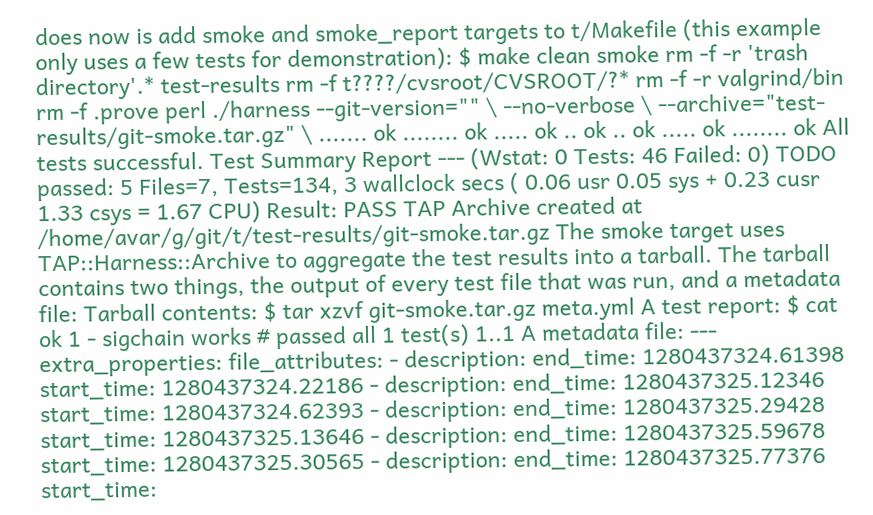does now is add smoke and smoke_report targets to t/Makefile (this example only uses a few tests for demonstration): $ make clean smoke rm -f -r 'trash directory'.* test-results rm -f t????/cvsroot/CVSROOT/?* rm -f -r valgrind/bin rm -f .prove perl ./harness --git-version="" \ --no-verbose \ --archive="test-results/git-smoke.tar.gz" \ ....... ok ........ ok ..... ok .. ok .. ok ..... ok ........ ok All tests successful. Test Summary Report --- (Wstat: 0 Tests: 46 Failed: 0) TODO passed: 5 Files=7, Tests=134, 3 wallclock secs ( 0.06 usr 0.05 sys + 0.23 cusr 1.33 csys = 1.67 CPU) Result: PASS TAP Archive created at /home/avar/g/git/t/test-results/git-smoke.tar.gz The smoke target uses TAP::Harness::Archive to aggregate the test results into a tarball. The tarball contains two things, the output of every test file that was run, and a metadata file: Tarball contents: $ tar xzvf git-smoke.tar.gz meta.yml A test report: $ cat ok 1 - sigchain works # passed all 1 test(s) 1..1 A metadata file: --- extra_properties: file_attributes: - description: end_time: 1280437324.61398 start_time: 1280437324.22186 - description: end_time: 1280437325.12346 start_time: 1280437324.62393 - description: end_time: 1280437325.29428 start_time: 1280437325.13646 - description: end_time: 1280437325.59678 start_time: 1280437325.30565 - description: end_time: 1280437325.77376 start_time: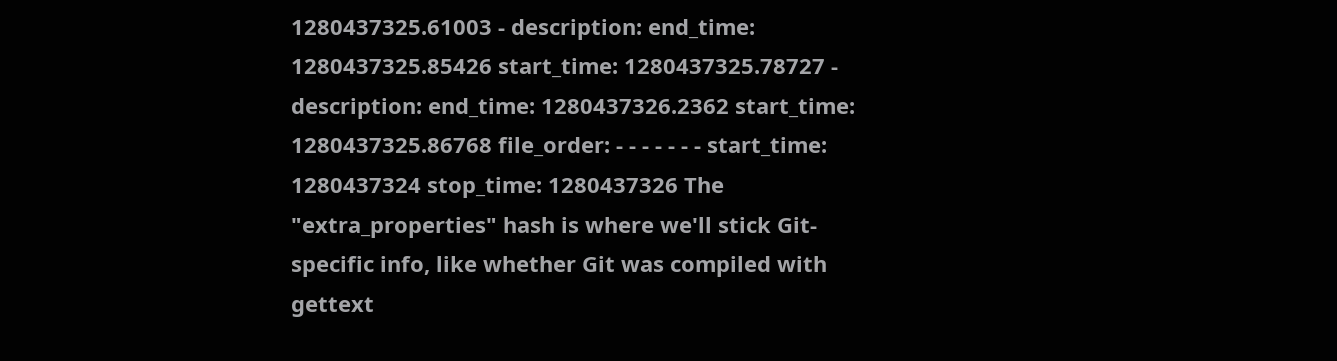1280437325.61003 - description: end_time: 1280437325.85426 start_time: 1280437325.78727 - description: end_time: 1280437326.2362 start_time: 1280437325.86768 file_order: - - - - - - - start_time: 1280437324 stop_time: 1280437326 The "extra_properties" hash is where we'll stick Git-specific info, like whether Git was compiled with gettext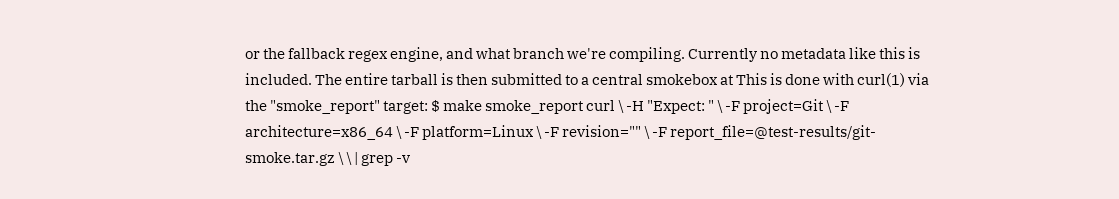or the fallback regex engine, and what branch we're compiling. Currently no metadata like this is included. The entire tarball is then submitted to a central smokebox at This is done with curl(1) via the "smoke_report" target: $ make smoke_report curl \ -H "Expect: " \ -F project=Git \ -F architecture=x86_64 \ -F platform=Linux \ -F revision="" \ -F report_file=@test-results/git-smoke.tar.gz \ \ | grep -v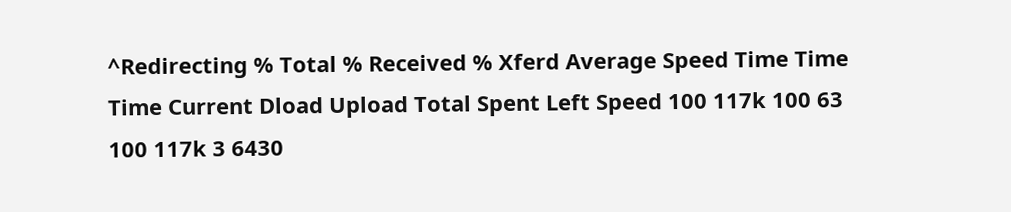^Redirecting % Total % Received % Xferd Average Speed Time Time Time Current Dload Upload Total Spent Left Speed 100 117k 100 63 100 117k 3 6430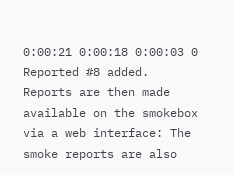0:00:21 0:00:18 0:00:03 0 Reported #8 added. Reports are then made available on the smokebox via a web interface: The smoke reports are also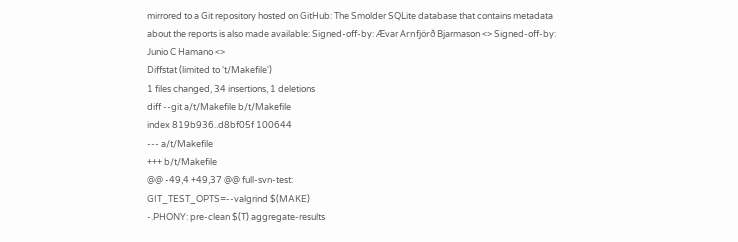mirrored to a Git repository hosted on GitHub: The Smolder SQLite database that contains metadata about the reports is also made available: Signed-off-by: Ævar Arnfjörð Bjarmason <> Signed-off-by: Junio C Hamano <>
Diffstat (limited to 't/Makefile')
1 files changed, 34 insertions, 1 deletions
diff --git a/t/Makefile b/t/Makefile
index 819b936..d8bf05f 100644
--- a/t/Makefile
+++ b/t/Makefile
@@ -49,4 +49,37 @@ full-svn-test:
GIT_TEST_OPTS=--valgrind $(MAKE)
-.PHONY: pre-clean $(T) aggregate-results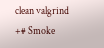clean valgrind
+# Smoke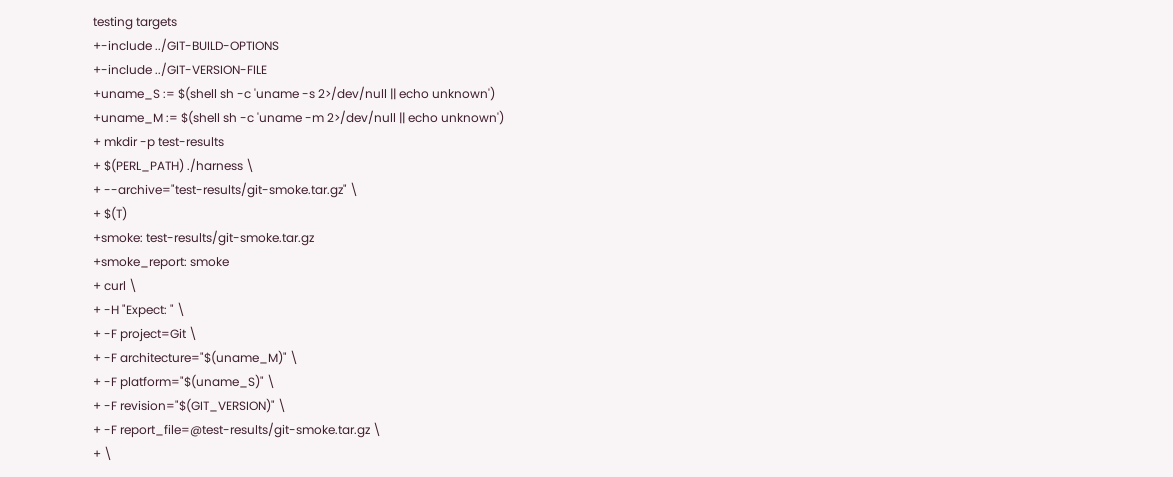testing targets
+-include ../GIT-BUILD-OPTIONS
+-include ../GIT-VERSION-FILE
+uname_S := $(shell sh -c 'uname -s 2>/dev/null || echo unknown')
+uname_M := $(shell sh -c 'uname -m 2>/dev/null || echo unknown')
+ mkdir -p test-results
+ $(PERL_PATH) ./harness \
+ --archive="test-results/git-smoke.tar.gz" \
+ $(T)
+smoke: test-results/git-smoke.tar.gz
+smoke_report: smoke
+ curl \
+ -H "Expect: " \
+ -F project=Git \
+ -F architecture="$(uname_M)" \
+ -F platform="$(uname_S)" \
+ -F revision="$(GIT_VERSION)" \
+ -F report_file=@test-results/git-smoke.tar.gz \
+ \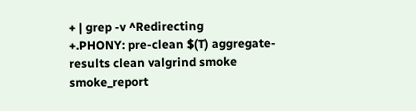+ | grep -v ^Redirecting
+.PHONY: pre-clean $(T) aggregate-results clean valgrind smoke smoke_report